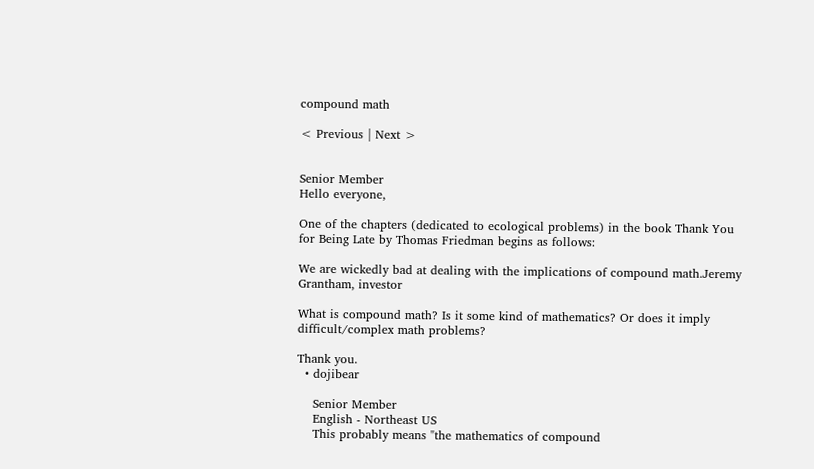compound math

< Previous | Next >


Senior Member
Hello everyone,

One of the chapters (dedicated to ecological problems) in the book Thank You for Being Late by Thomas Friedman begins as follows:

We are wickedly bad at dealing with the implications of compound math.Jeremy Grantham, investor

What is compound math? Is it some kind of mathematics? Or does it imply difficult/complex math problems?

Thank you.
  • dojibear

    Senior Member
    English - Northeast US
    This probably means "the mathematics of compound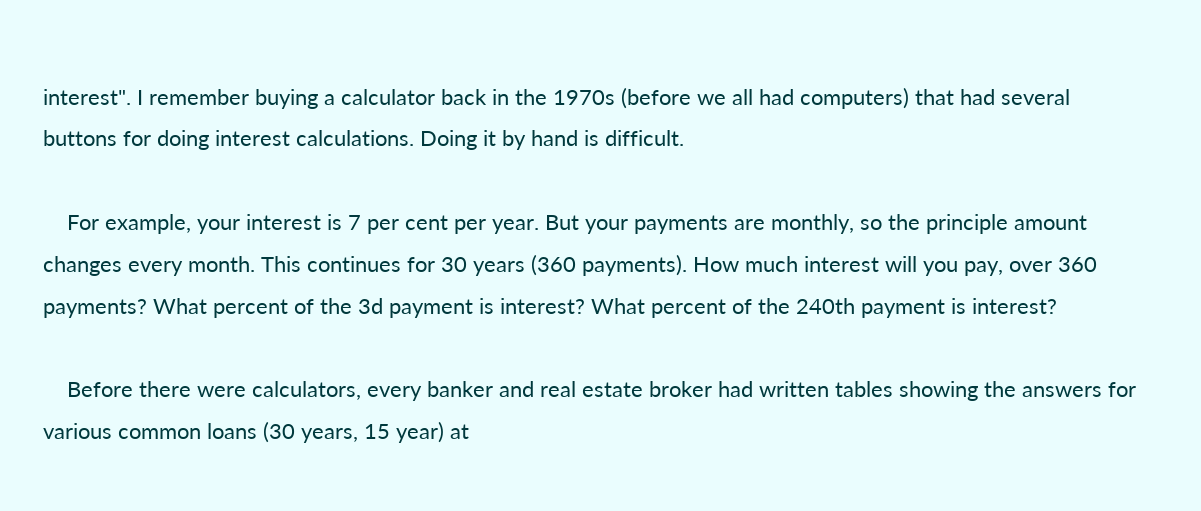interest". I remember buying a calculator back in the 1970s (before we all had computers) that had several buttons for doing interest calculations. Doing it by hand is difficult.

    For example, your interest is 7 per cent per year. But your payments are monthly, so the principle amount changes every month. This continues for 30 years (360 payments). How much interest will you pay, over 360 payments? What percent of the 3d payment is interest? What percent of the 240th payment is interest?

    Before there were calculators, every banker and real estate broker had written tables showing the answers for various common loans (30 years, 15 year) at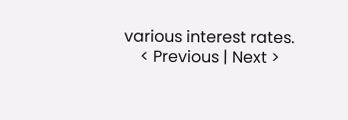various interest rates.
    < Previous | Next >